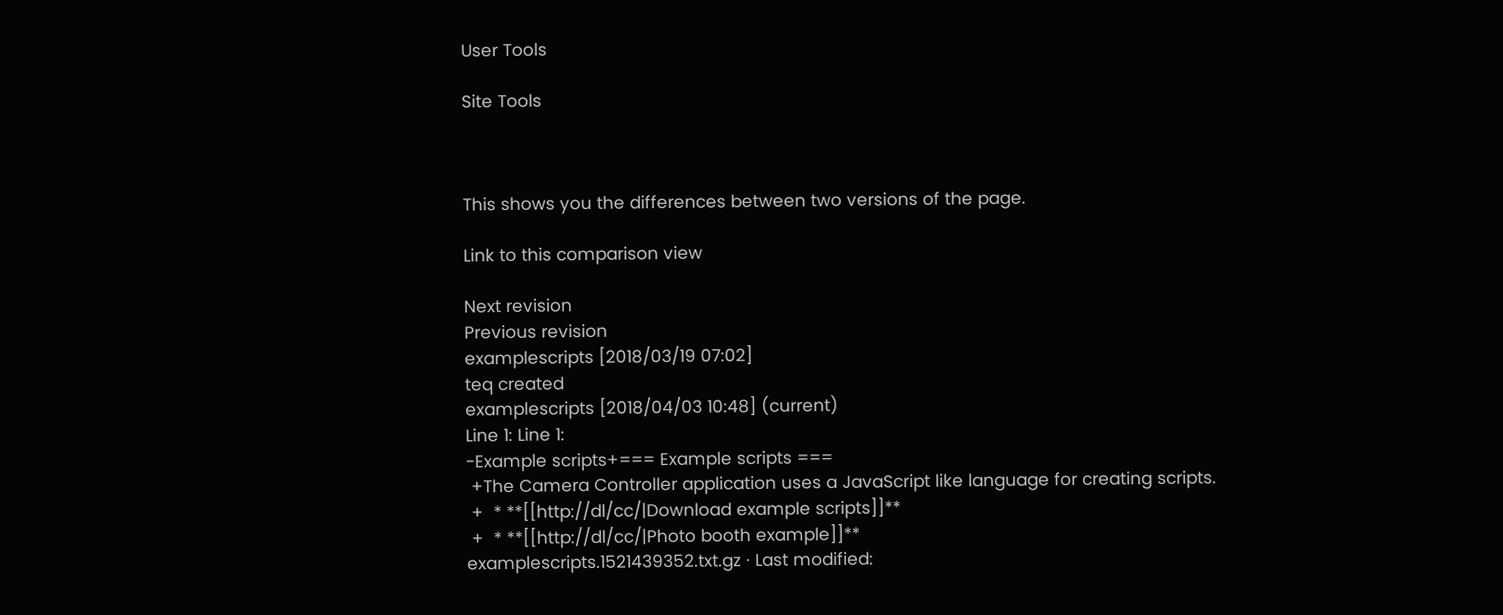User Tools

Site Tools



This shows you the differences between two versions of the page.

Link to this comparison view

Next revision
Previous revision
examplescripts [2018/03/19 07:02]
teq created
examplescripts [2018/04/03 10:48] (current)
Line 1: Line 1:
-Example scripts+=== Example scripts ===
 +The Camera Controller application uses a JavaScript like language for creating scripts.
 +  * **[[http://dl/cc/|Download example scripts]]**
 +  * **[[http://dl/cc/|Photo booth example]]**
examplescripts.1521439352.txt.gz · Last modified: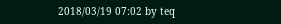2018/03/19 07:02 by teq